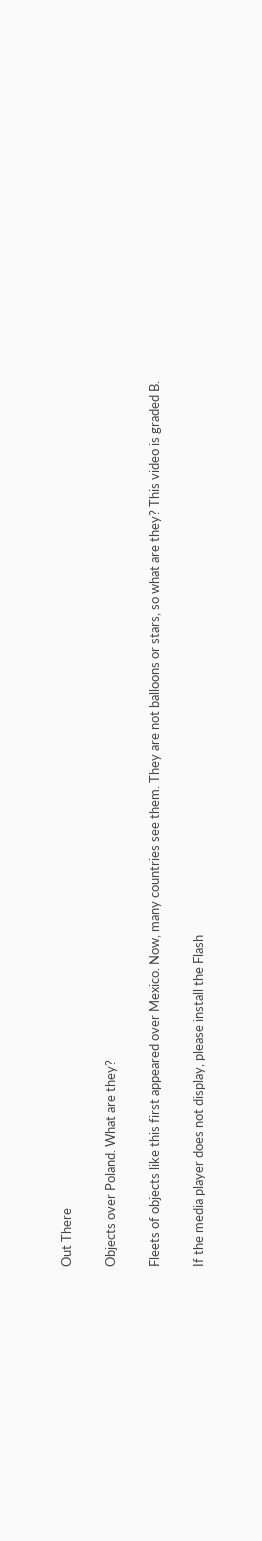Out There

Objects over Poland. What are they?

Fleets of objects like this first appeared over Mexico. Now, many countries see them. They are not balloons or stars, so what are they? This video is graded B.

If the media player does not display, please install the Flash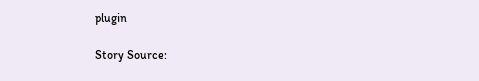plugin

Story Source: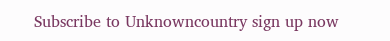Subscribe to Unknowncountry sign up now